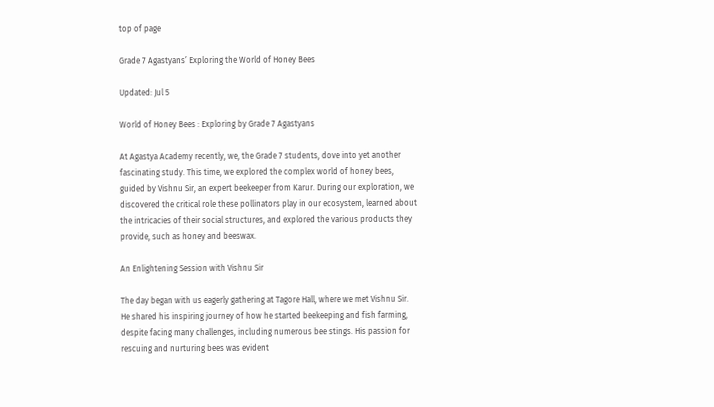top of page

Grade 7 Agastyans’ Exploring the World of Honey Bees

Updated: Jul 5

World of Honey Bees : Exploring by Grade 7 Agastyans

At Agastya Academy recently, we, the Grade 7 students, dove into yet another fascinating study. This time, we explored the complex world of honey bees, guided by Vishnu Sir, an expert beekeeper from Karur. During our exploration, we discovered the critical role these pollinators play in our ecosystem, learned about the intricacies of their social structures, and explored the various products they provide, such as honey and beeswax.

An Enlightening Session with Vishnu Sir

The day began with us eagerly gathering at Tagore Hall, where we met Vishnu Sir. He shared his inspiring journey of how he started beekeeping and fish farming, despite facing many challenges, including numerous bee stings. His passion for rescuing and nurturing bees was evident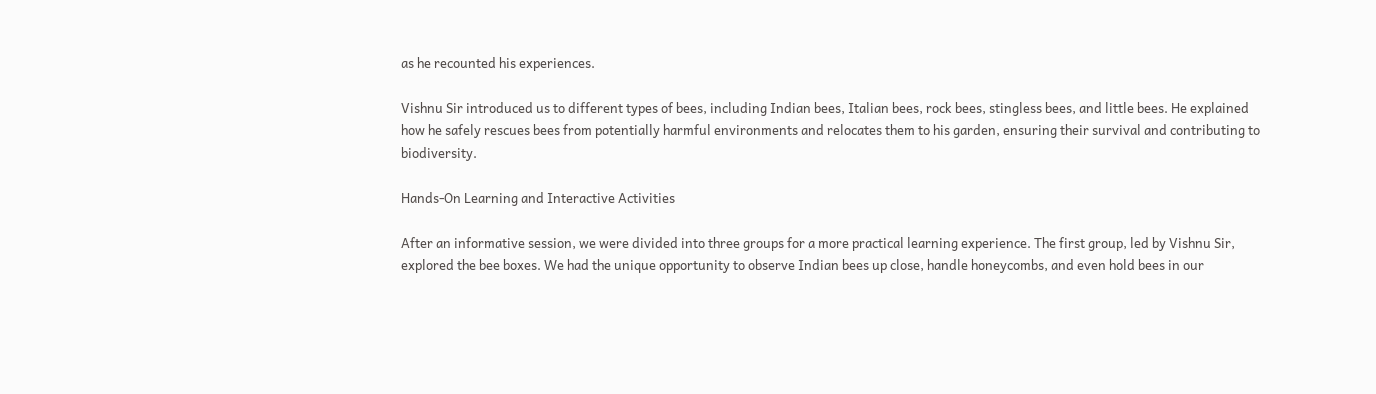as he recounted his experiences.

Vishnu Sir introduced us to different types of bees, including Indian bees, Italian bees, rock bees, stingless bees, and little bees. He explained how he safely rescues bees from potentially harmful environments and relocates them to his garden, ensuring their survival and contributing to biodiversity.

Hands-On Learning and Interactive Activities

After an informative session, we were divided into three groups for a more practical learning experience. The first group, led by Vishnu Sir, explored the bee boxes. We had the unique opportunity to observe Indian bees up close, handle honeycombs, and even hold bees in our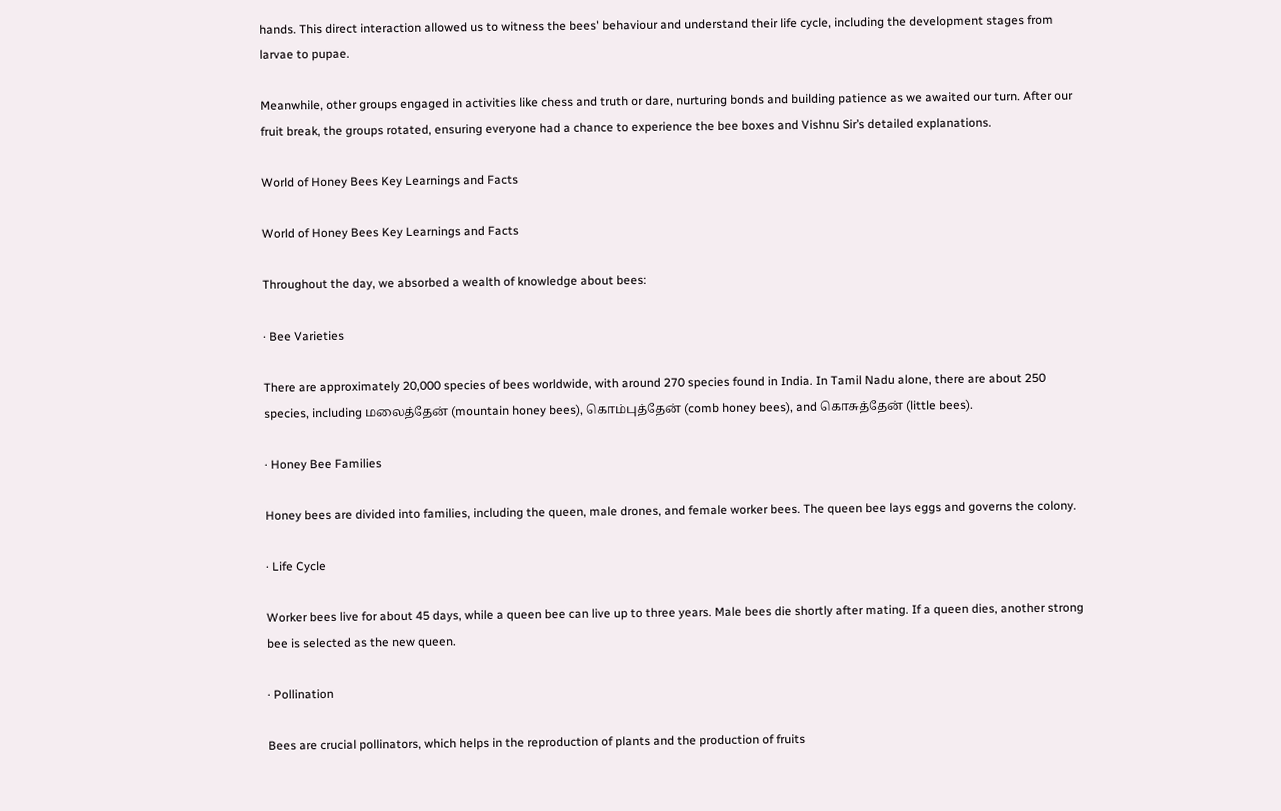hands. This direct interaction allowed us to witness the bees' behaviour and understand their life cycle, including the development stages from larvae to pupae.

Meanwhile, other groups engaged in activities like chess and truth or dare, nurturing bonds and building patience as we awaited our turn. After our fruit break, the groups rotated, ensuring everyone had a chance to experience the bee boxes and Vishnu Sir’s detailed explanations.

World of Honey Bees Key Learnings and Facts

World of Honey Bees Key Learnings and Facts

Throughout the day, we absorbed a wealth of knowledge about bees:

· Bee Varieties

There are approximately 20,000 species of bees worldwide, with around 270 species found in India. In Tamil Nadu alone, there are about 250 species, including மலைத்தேன் (mountain honey bees), கொம்புத்தேன் (comb honey bees), and கொசுத்தேன் (little bees).

· Honey Bee Families

Honey bees are divided into families, including the queen, male drones, and female worker bees. The queen bee lays eggs and governs the colony.

· Life Cycle

Worker bees live for about 45 days, while a queen bee can live up to three years. Male bees die shortly after mating. If a queen dies, another strong bee is selected as the new queen.

· Pollination

Bees are crucial pollinators, which helps in the reproduction of plants and the production of fruits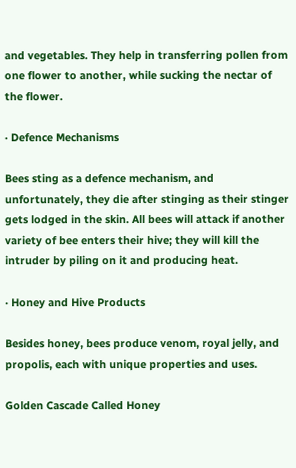and vegetables. They help in transferring pollen from one flower to another, while sucking the nectar of the flower.

· Defence Mechanisms

Bees sting as a defence mechanism, and unfortunately, they die after stinging as their stinger gets lodged in the skin. All bees will attack if another variety of bee enters their hive; they will kill the intruder by piling on it and producing heat.

· Honey and Hive Products

Besides honey, bees produce venom, royal jelly, and propolis, each with unique properties and uses.

Golden Cascade Called Honey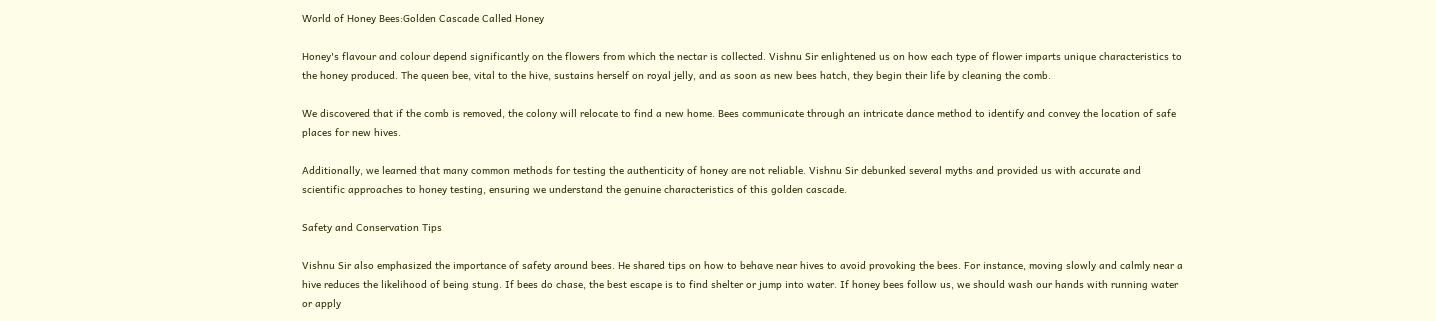World of Honey Bees:Golden Cascade Called Honey

Honey's flavour and colour depend significantly on the flowers from which the nectar is collected. Vishnu Sir enlightened us on how each type of flower imparts unique characteristics to the honey produced. The queen bee, vital to the hive, sustains herself on royal jelly, and as soon as new bees hatch, they begin their life by cleaning the comb.

We discovered that if the comb is removed, the colony will relocate to find a new home. Bees communicate through an intricate dance method to identify and convey the location of safe places for new hives.

Additionally, we learned that many common methods for testing the authenticity of honey are not reliable. Vishnu Sir debunked several myths and provided us with accurate and scientific approaches to honey testing, ensuring we understand the genuine characteristics of this golden cascade.

Safety and Conservation Tips

Vishnu Sir also emphasized the importance of safety around bees. He shared tips on how to behave near hives to avoid provoking the bees. For instance, moving slowly and calmly near a hive reduces the likelihood of being stung. If bees do chase, the best escape is to find shelter or jump into water. If honey bees follow us, we should wash our hands with running water or apply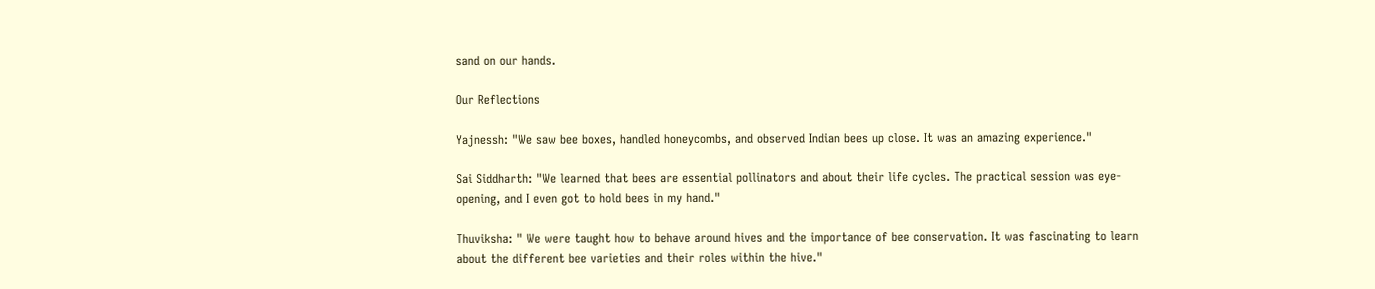sand on our hands.

Our Reflections

Yajnessh: "We saw bee boxes, handled honeycombs, and observed Indian bees up close. It was an amazing experience."

Sai Siddharth: "We learned that bees are essential pollinators and about their life cycles. The practical session was eye-opening, and I even got to hold bees in my hand."

Thuviksha: " We were taught how to behave around hives and the importance of bee conservation. It was fascinating to learn about the different bee varieties and their roles within the hive."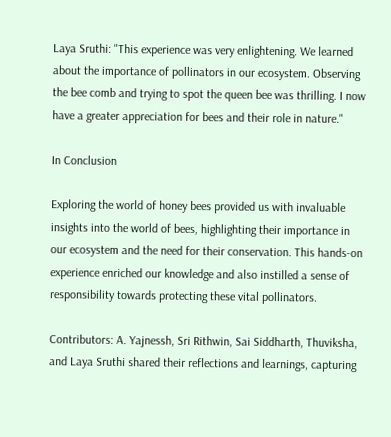Laya Sruthi: "This experience was very enlightening. We learned about the importance of pollinators in our ecosystem. Observing the bee comb and trying to spot the queen bee was thrilling. I now have a greater appreciation for bees and their role in nature."

In Conclusion

Exploring the world of honey bees provided us with invaluable insights into the world of bees, highlighting their importance in our ecosystem and the need for their conservation. This hands-on experience enriched our knowledge and also instilled a sense of responsibility towards protecting these vital pollinators.

Contributors: A. Yajnessh, Sri Rithwin, Sai Siddharth, Thuviksha, and Laya Sruthi shared their reflections and learnings, capturing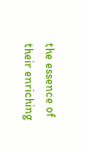the essence of their enriching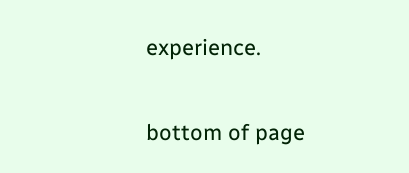experience.


bottom of page